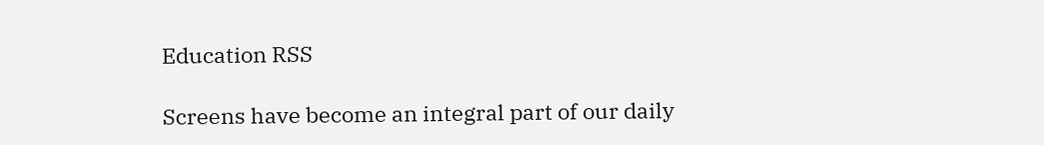Education RSS

Screens have become an integral part of our daily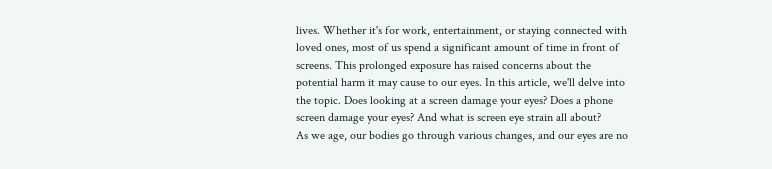lives. Whether it's for work, entertainment, or staying connected with loved ones, most of us spend a significant amount of time in front of screens. This prolonged exposure has raised concerns about the potential harm it may cause to our eyes. In this article, we'll delve into the topic. Does looking at a screen damage your eyes? Does a phone screen damage your eyes? And what is screen eye strain all about?
As we age, our bodies go through various changes, and our eyes are no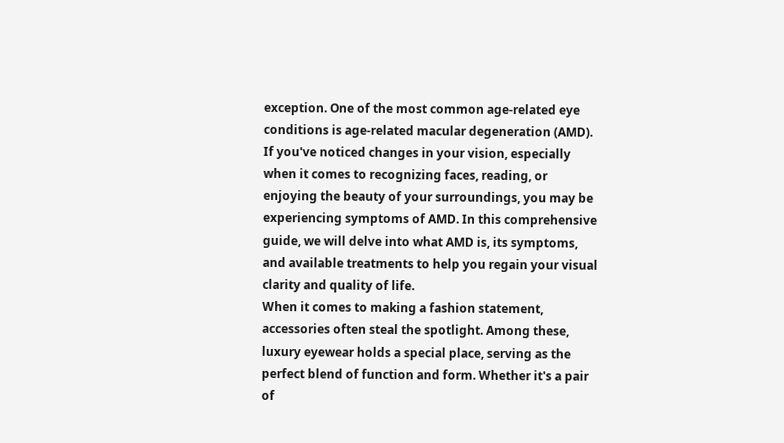exception. One of the most common age-related eye conditions is age-related macular degeneration (AMD). If you've noticed changes in your vision, especially when it comes to recognizing faces, reading, or enjoying the beauty of your surroundings, you may be experiencing symptoms of AMD. In this comprehensive guide, we will delve into what AMD is, its symptoms, and available treatments to help you regain your visual clarity and quality of life.
When it comes to making a fashion statement, accessories often steal the spotlight. Among these, luxury eyewear holds a special place, serving as the perfect blend of function and form. Whether it's a pair of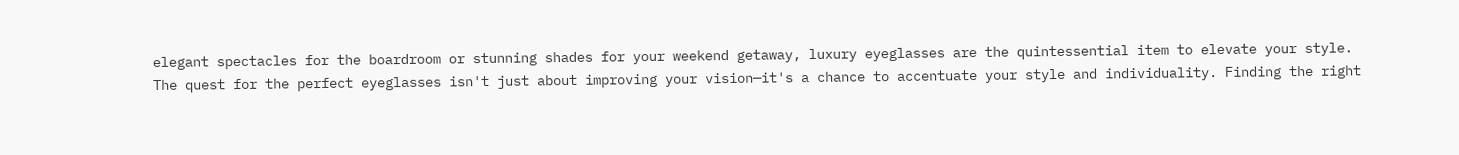elegant spectacles for the boardroom or stunning shades for your weekend getaway, luxury eyeglasses are the quintessential item to elevate your style.
The quest for the perfect eyeglasses isn't just about improving your vision—it's a chance to accentuate your style and individuality. Finding the right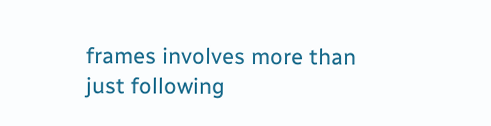frames involves more than just following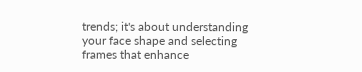trends; it's about understanding your face shape and selecting frames that enhance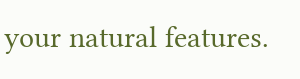your natural features.